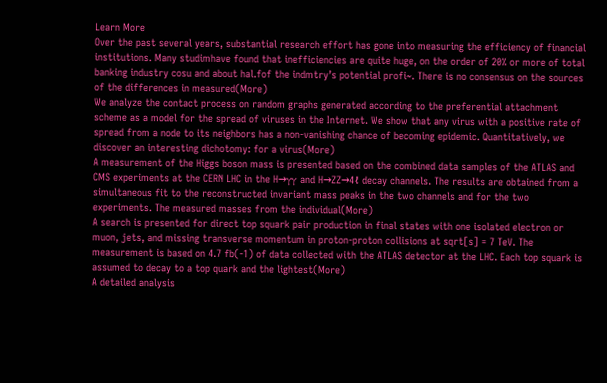Learn More
Over the past several years, substantial research effort has gone into measuring the efficiency of financial institutions. Many studimhave found that inefficiencies are quite huge, on the order of 20% or more of total banking industry cosu and about hal.fof the indmtry’s potential profi~. There is no consensus on the sources of the differences in measured(More)
We analyze the contact process on random graphs generated according to the preferential attachment scheme as a model for the spread of viruses in the Internet. We show that any virus with a positive rate of spread from a node to its neighbors has a non-vanishing chance of becoming epidemic. Quantitatively, we discover an interesting dichotomy: for a virus(More)
A measurement of the Higgs boson mass is presented based on the combined data samples of the ATLAS and CMS experiments at the CERN LHC in the H→γγ and H→ZZ→4ℓ decay channels. The results are obtained from a simultaneous fit to the reconstructed invariant mass peaks in the two channels and for the two experiments. The measured masses from the individual(More)
A search is presented for direct top squark pair production in final states with one isolated electron or muon, jets, and missing transverse momentum in proton-proton collisions at sqrt[s] = 7 TeV. The measurement is based on 4.7 fb(-1) of data collected with the ATLAS detector at the LHC. Each top squark is assumed to decay to a top quark and the lightest(More)
A detailed analysis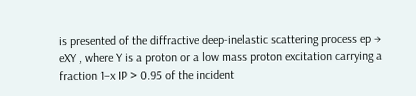is presented of the diffractive deep-inelastic scattering process ep → eXY , where Y is a proton or a low mass proton excitation carrying a fraction 1−x IP > 0.95 of the incident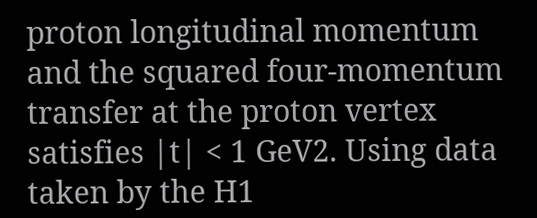proton longitudinal momentum and the squared four-momentum transfer at the proton vertex satisfies |t| < 1 GeV2. Using data taken by the H1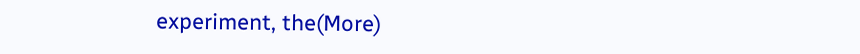experiment, the(More)